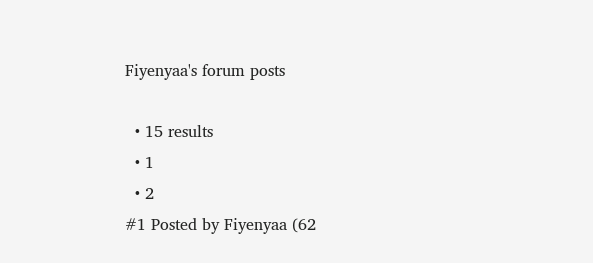Fiyenyaa's forum posts

  • 15 results
  • 1
  • 2
#1 Posted by Fiyenyaa (62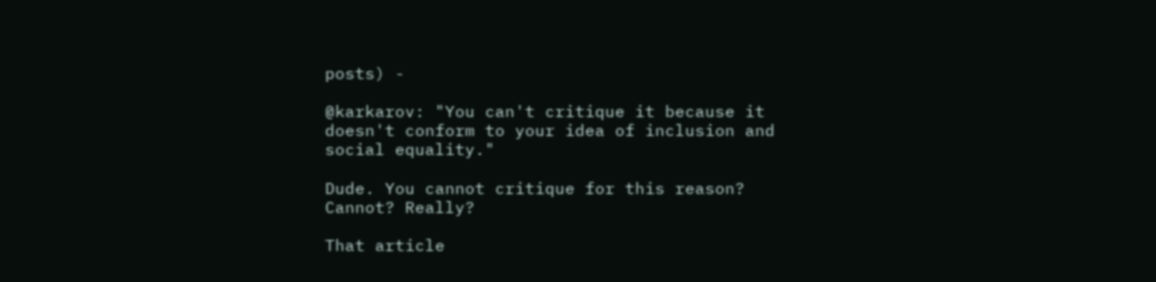posts) -

@karkarov: "You can't critique it because it doesn't conform to your idea of inclusion and social equality."

Dude. You cannot critique for this reason? Cannot? Really?

That article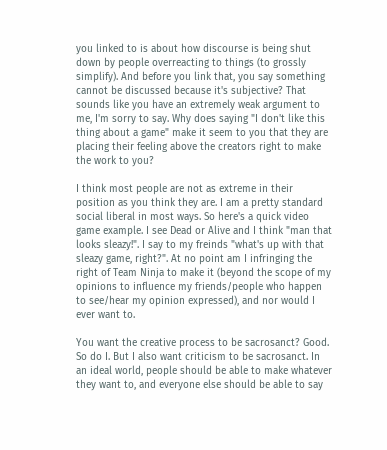you linked to is about how discourse is being shut down by people overreacting to things (to grossly simplify). And before you link that, you say something cannot be discussed because it's subjective? That sounds like you have an extremely weak argument to me, I'm sorry to say. Why does saying "I don't like this thing about a game" make it seem to you that they are placing their feeling above the creators right to make the work to you?

I think most people are not as extreme in their position as you think they are. I am a pretty standard social liberal in most ways. So here's a quick video game example. I see Dead or Alive and I think "man that looks sleazy!". I say to my freinds "what's up with that sleazy game, right?". At no point am I infringing the right of Team Ninja to make it (beyond the scope of my opinions to influence my friends/people who happen to see/hear my opinion expressed), and nor would I ever want to.

You want the creative process to be sacrosanct? Good. So do I. But I also want criticism to be sacrosanct. In an ideal world, people should be able to make whatever they want to, and everyone else should be able to say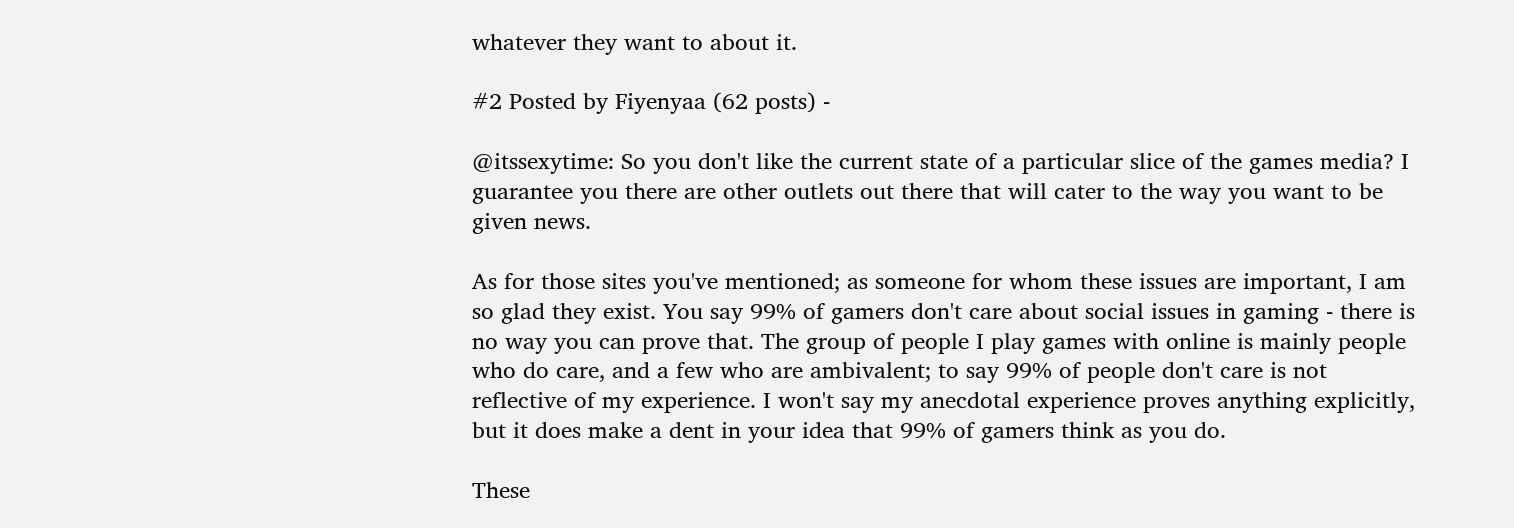whatever they want to about it.

#2 Posted by Fiyenyaa (62 posts) -

@itssexytime: So you don't like the current state of a particular slice of the games media? I guarantee you there are other outlets out there that will cater to the way you want to be given news.

As for those sites you've mentioned; as someone for whom these issues are important, I am so glad they exist. You say 99% of gamers don't care about social issues in gaming - there is no way you can prove that. The group of people I play games with online is mainly people who do care, and a few who are ambivalent; to say 99% of people don't care is not reflective of my experience. I won't say my anecdotal experience proves anything explicitly, but it does make a dent in your idea that 99% of gamers think as you do.

These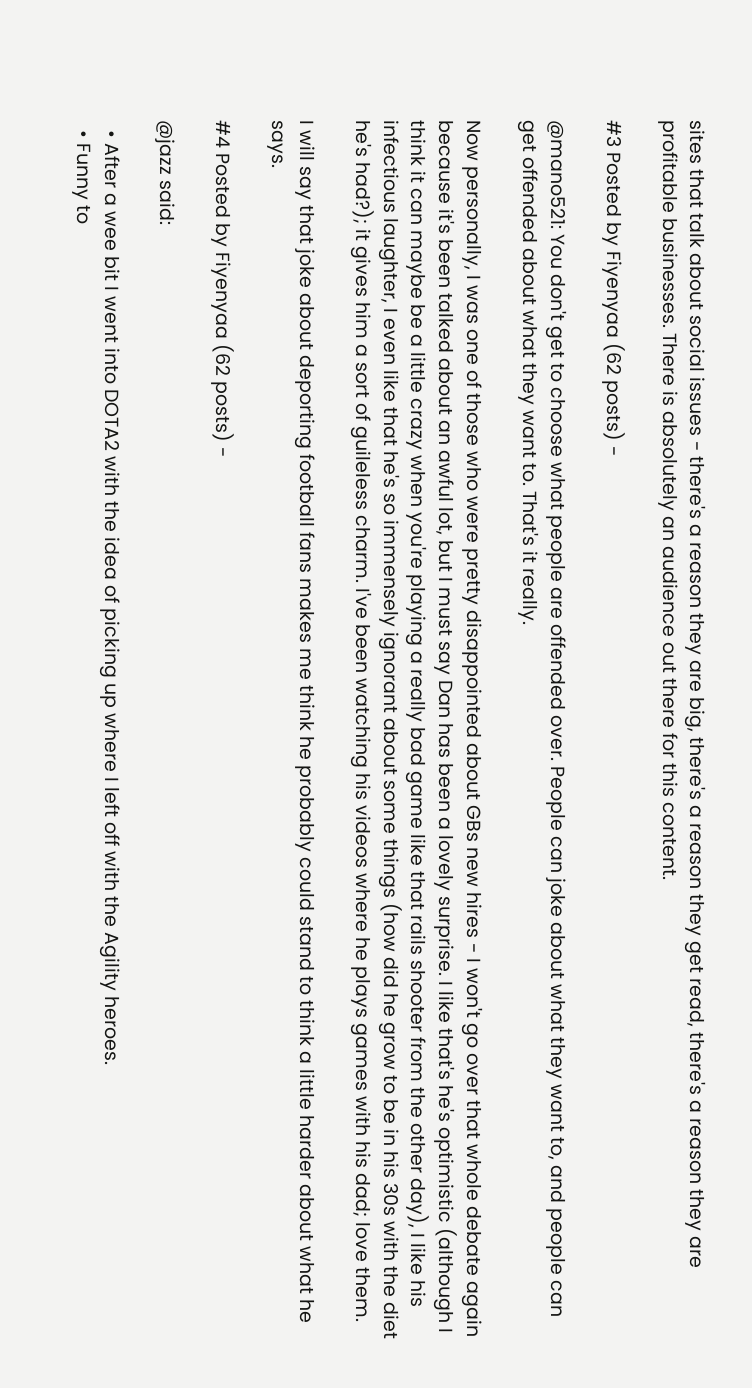sites that talk about social issues - there's a reason they are big, there's a reason they get read, there's a reason they are profitable businesses. There is absolutely an audience out there for this content.

#3 Posted by Fiyenyaa (62 posts) -

@mano521: You don't get to choose what people are offended over. People can joke about what they want to, and people can get offended about what they want to. That's it really.

Now personally, I was one of those who were pretty disappointed about GBs new hires - I won't go over that whole debate again because it's been talked about an awful lot, but I must say Dan has been a lovely surprise. I like that's he's optimistic (although I think it can maybe be a little crazy when you're playing a really bad game like that rails shooter from the other day), I like his infectious laughter, I even like that he's so immensely ignorant about some things (how did he grow to be in his 30s with the diet he's had?); it gives him a sort of guileless charm. I've been watching his videos where he plays games with his dad; love them.

I will say that joke about deporting football fans makes me think he probably could stand to think a little harder about what he says.

#4 Posted by Fiyenyaa (62 posts) -

@jazz said:

  • After a wee bit I went into DOTA2 with the idea of picking up where I left off with the Agility heroes.
  • Funny to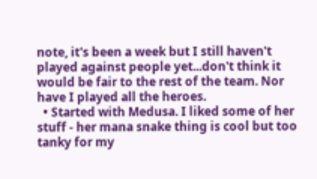note, it's been a week but I still haven't played against people yet...don't think it would be fair to the rest of the team. Nor have I played all the heroes.
  • Started with Medusa. I liked some of her stuff - her mana snake thing is cool but too tanky for my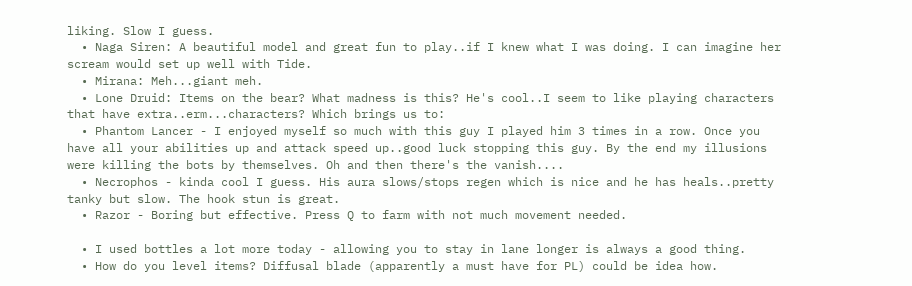liking. Slow I guess.
  • Naga Siren: A beautiful model and great fun to play..if I knew what I was doing. I can imagine her scream would set up well with Tide.
  • Mirana: Meh...giant meh.
  • Lone Druid: Items on the bear? What madness is this? He's cool..I seem to like playing characters that have extra..erm...characters? Which brings us to:
  • Phantom Lancer - I enjoyed myself so much with this guy I played him 3 times in a row. Once you have all your abilities up and attack speed up..good luck stopping this guy. By the end my illusions were killing the bots by themselves. Oh and then there's the vanish....
  • Necrophos - kinda cool I guess. His aura slows/stops regen which is nice and he has heals..pretty tanky but slow. The hook stun is great.
  • Razor - Boring but effective. Press Q to farm with not much movement needed.

  • I used bottles a lot more today - allowing you to stay in lane longer is always a good thing.
  • How do you level items? Diffusal blade (apparently a must have for PL) could be idea how.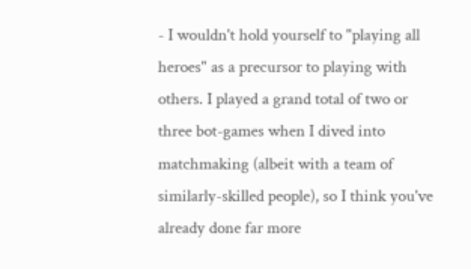- I wouldn't hold yourself to "playing all heroes" as a precursor to playing with others. I played a grand total of two or three bot-games when I dived into matchmaking (albeit with a team of similarly-skilled people), so I think you've already done far more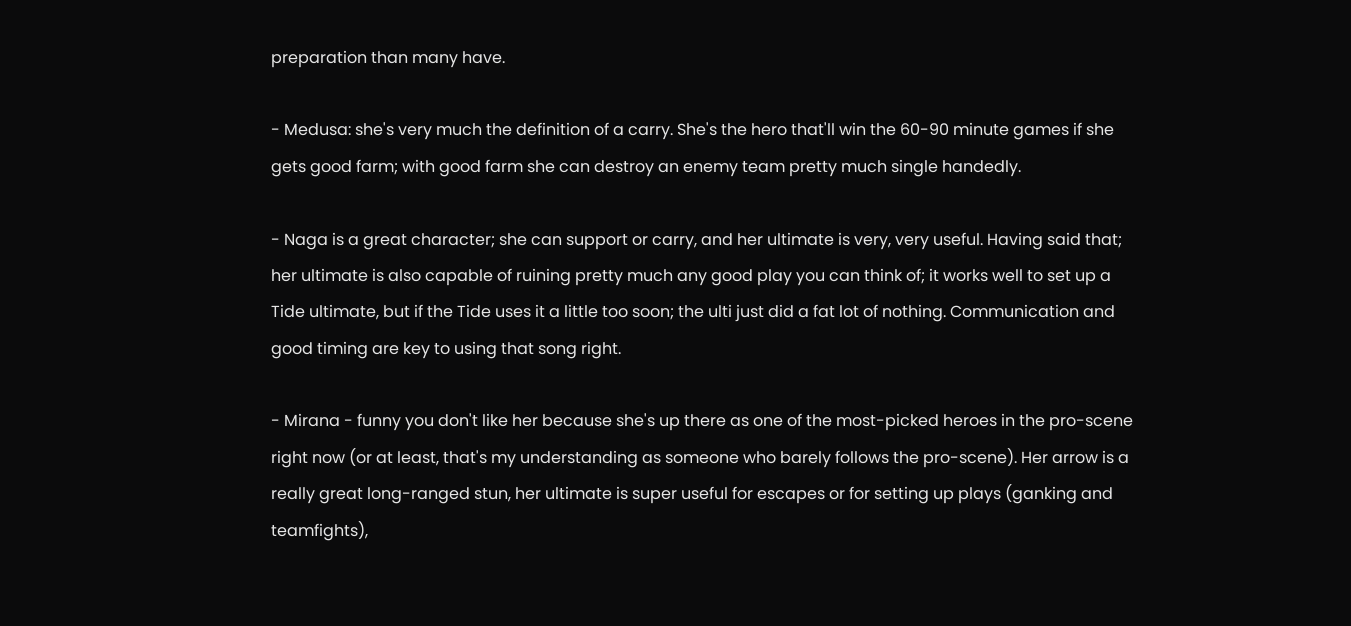preparation than many have.

- Medusa: she's very much the definition of a carry. She's the hero that'll win the 60-90 minute games if she gets good farm; with good farm she can destroy an enemy team pretty much single handedly.

- Naga is a great character; she can support or carry, and her ultimate is very, very useful. Having said that; her ultimate is also capable of ruining pretty much any good play you can think of; it works well to set up a Tide ultimate, but if the Tide uses it a little too soon; the ulti just did a fat lot of nothing. Communication and good timing are key to using that song right.

- Mirana - funny you don't like her because she's up there as one of the most-picked heroes in the pro-scene right now (or at least, that's my understanding as someone who barely follows the pro-scene). Her arrow is a really great long-ranged stun, her ultimate is super useful for escapes or for setting up plays (ganking and teamfights),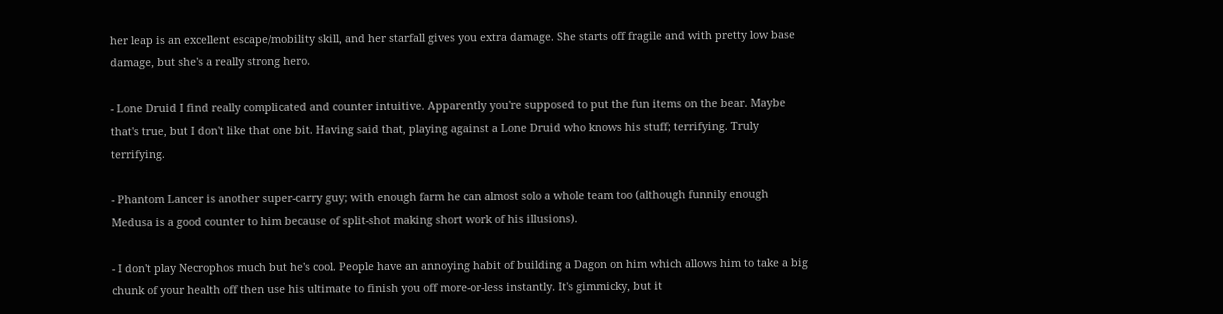her leap is an excellent escape/mobility skill, and her starfall gives you extra damage. She starts off fragile and with pretty low base damage, but she's a really strong hero.

- Lone Druid I find really complicated and counter intuitive. Apparently you're supposed to put the fun items on the bear. Maybe that's true, but I don't like that one bit. Having said that, playing against a Lone Druid who knows his stuff; terrifying. Truly terrifying.

- Phantom Lancer is another super-carry guy; with enough farm he can almost solo a whole team too (although funnily enough Medusa is a good counter to him because of split-shot making short work of his illusions).

- I don't play Necrophos much but he's cool. People have an annoying habit of building a Dagon on him which allows him to take a big chunk of your health off then use his ultimate to finish you off more-or-less instantly. It's gimmicky, but it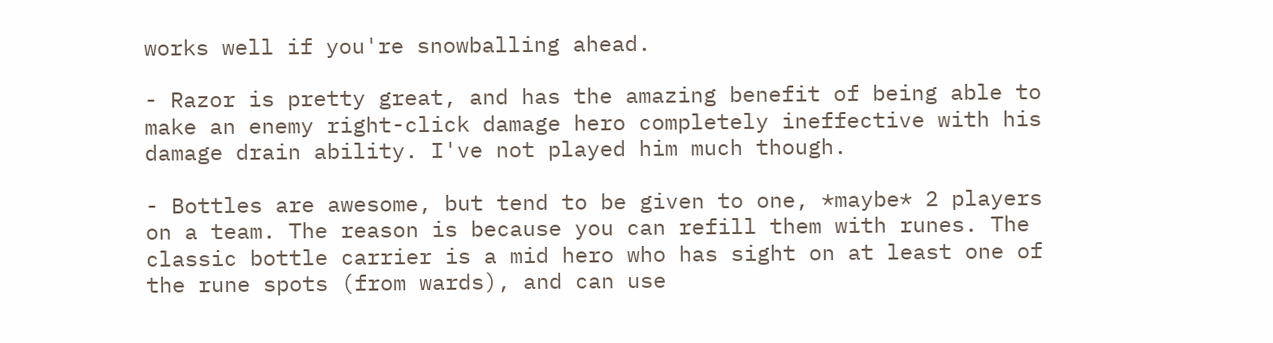works well if you're snowballing ahead.

- Razor is pretty great, and has the amazing benefit of being able to make an enemy right-click damage hero completely ineffective with his damage drain ability. I've not played him much though.

- Bottles are awesome, but tend to be given to one, *maybe* 2 players on a team. The reason is because you can refill them with runes. The classic bottle carrier is a mid hero who has sight on at least one of the rune spots (from wards), and can use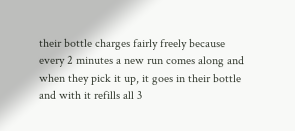their bottle charges fairly freely because every 2 minutes a new run comes along and when they pick it up, it goes in their bottle and with it refills all 3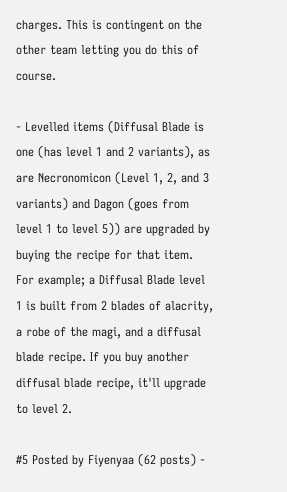charges. This is contingent on the other team letting you do this of course.

- Levelled items (Diffusal Blade is one (has level 1 and 2 variants), as are Necronomicon (Level 1, 2, and 3 variants) and Dagon (goes from level 1 to level 5)) are upgraded by buying the recipe for that item. For example; a Diffusal Blade level 1 is built from 2 blades of alacrity, a robe of the magi, and a diffusal blade recipe. If you buy another diffusal blade recipe, it'll upgrade to level 2.

#5 Posted by Fiyenyaa (62 posts) -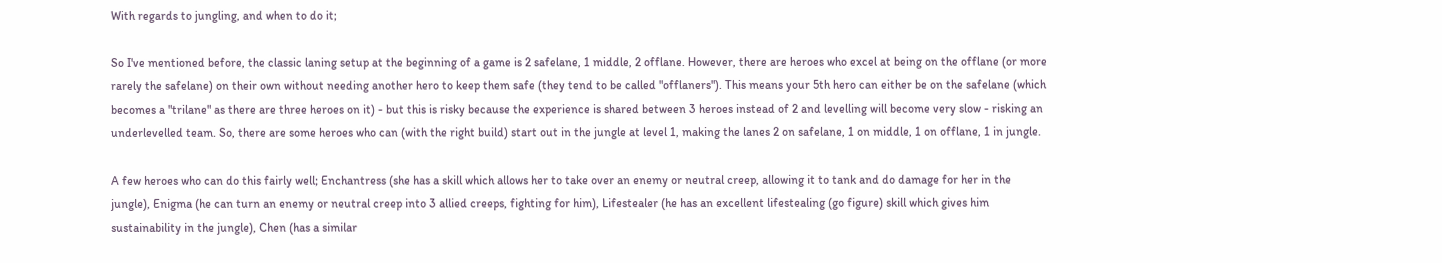With regards to jungling, and when to do it;

So I've mentioned before, the classic laning setup at the beginning of a game is 2 safelane, 1 middle, 2 offlane. However, there are heroes who excel at being on the offlane (or more rarely the safelane) on their own without needing another hero to keep them safe (they tend to be called "offlaners"). This means your 5th hero can either be on the safelane (which becomes a "trilane" as there are three heroes on it) - but this is risky because the experience is shared between 3 heroes instead of 2 and levelling will become very slow - risking an underlevelled team. So, there are some heroes who can (with the right build) start out in the jungle at level 1, making the lanes 2 on safelane, 1 on middle, 1 on offlane, 1 in jungle.

A few heroes who can do this fairly well; Enchantress (she has a skill which allows her to take over an enemy or neutral creep, allowing it to tank and do damage for her in the jungle), Enigma (he can turn an enemy or neutral creep into 3 allied creeps, fighting for him), Lifestealer (he has an excellent lifestealing (go figure) skill which gives him sustainability in the jungle), Chen (has a similar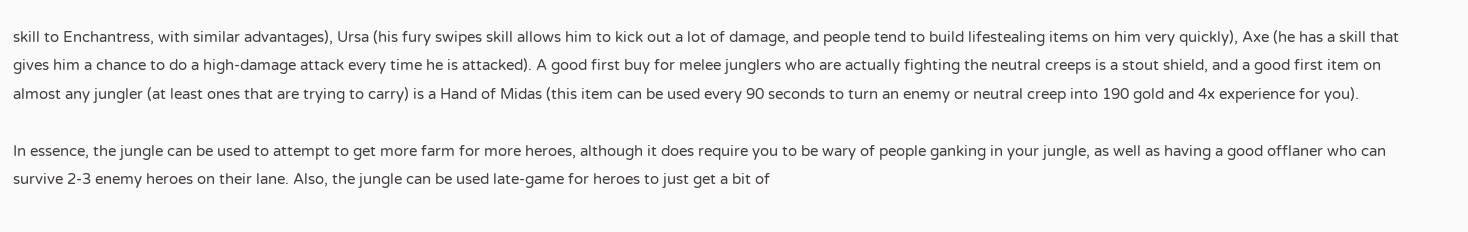skill to Enchantress, with similar advantages), Ursa (his fury swipes skill allows him to kick out a lot of damage, and people tend to build lifestealing items on him very quickly), Axe (he has a skill that gives him a chance to do a high-damage attack every time he is attacked). A good first buy for melee junglers who are actually fighting the neutral creeps is a stout shield, and a good first item on almost any jungler (at least ones that are trying to carry) is a Hand of Midas (this item can be used every 90 seconds to turn an enemy or neutral creep into 190 gold and 4x experience for you).

In essence, the jungle can be used to attempt to get more farm for more heroes, although it does require you to be wary of people ganking in your jungle, as well as having a good offlaner who can survive 2-3 enemy heroes on their lane. Also, the jungle can be used late-game for heroes to just get a bit of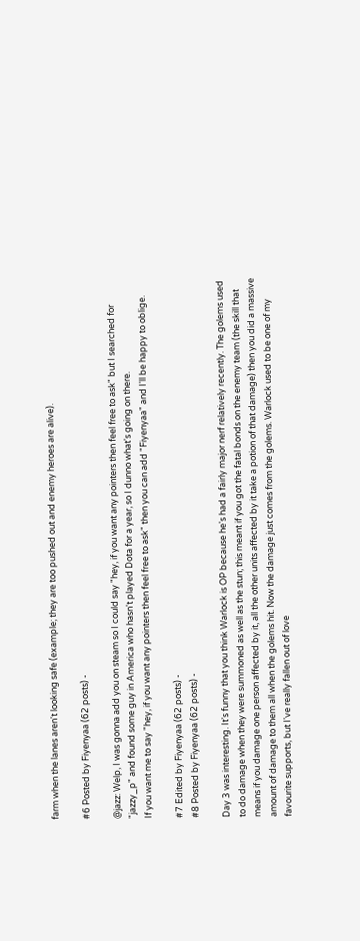farm when the lanes aren't looking safe (example; they are too pushed out and enemy heroes are alive).

#6 Posted by Fiyenyaa (62 posts) -

@jazz: Welp, I was gonna add you on steam so I could say "hey, if you want any pointers then feel free to ask" but I searched for "jazzy_p" and found some guy in America who hasn't played Dota for a year, so I dunno what's going on there.
If you want me to say "hey, if you want any pointers then feel free to ask" then you can add "Fiyenyaa" and I'll be happy to oblige.

#7 Edited by Fiyenyaa (62 posts) -
#8 Posted by Fiyenyaa (62 posts) -

Day 3 was interesting. It's funny that you think Warlock is OP because he's had a fairly major nerf relatively recently. The golems used to do damage when they were summoned as well as the stun; this meant if you got the fatal bonds on the enemy team (the skill that means if you damage one person affected by it, all the other units affected by it take a potion of that damage) then you did a massive amount of damage to them all when the golems hit. Now the damage just comes from the golems. Warlock used to be one of my favourite supports, but I've really fallen out of love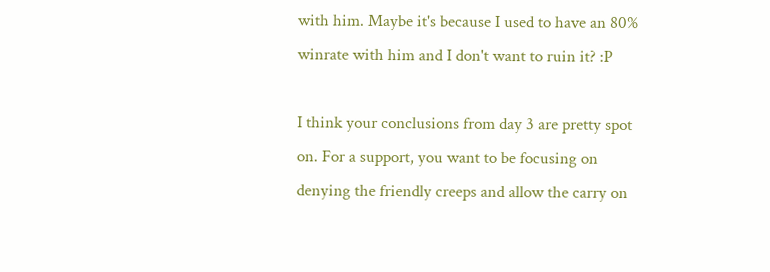with him. Maybe it's because I used to have an 80% winrate with him and I don't want to ruin it? :P

I think your conclusions from day 3 are pretty spot on. For a support, you want to be focusing on denying the friendly creeps and allow the carry on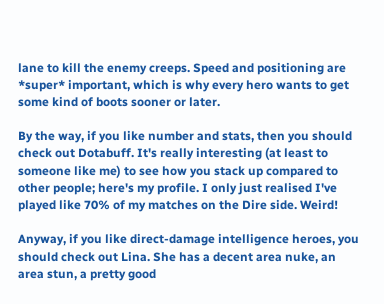lane to kill the enemy creeps. Speed and positioning are *super* important, which is why every hero wants to get some kind of boots sooner or later.

By the way, if you like number and stats, then you should check out Dotabuff. It's really interesting (at least to someone like me) to see how you stack up compared to other people; here's my profile. I only just realised I've played like 70% of my matches on the Dire side. Weird!

Anyway, if you like direct-damage intelligence heroes, you should check out Lina. She has a decent area nuke, an area stun, a pretty good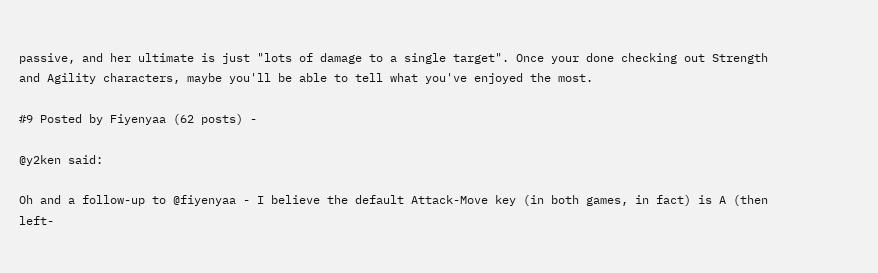passive, and her ultimate is just "lots of damage to a single target". Once your done checking out Strength and Agility characters, maybe you'll be able to tell what you've enjoyed the most.

#9 Posted by Fiyenyaa (62 posts) -

@y2ken said:

Oh and a follow-up to @fiyenyaa - I believe the default Attack-Move key (in both games, in fact) is A (then left-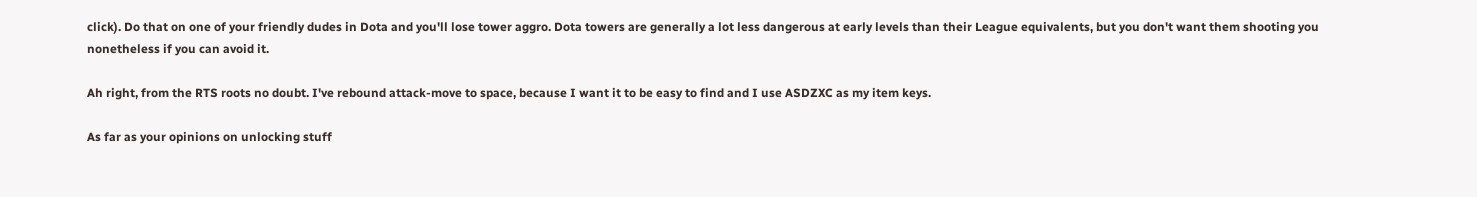click). Do that on one of your friendly dudes in Dota and you'll lose tower aggro. Dota towers are generally a lot less dangerous at early levels than their League equivalents, but you don't want them shooting you nonetheless if you can avoid it.

Ah right, from the RTS roots no doubt. I've rebound attack-move to space, because I want it to be easy to find and I use ASDZXC as my item keys.

As far as your opinions on unlocking stuff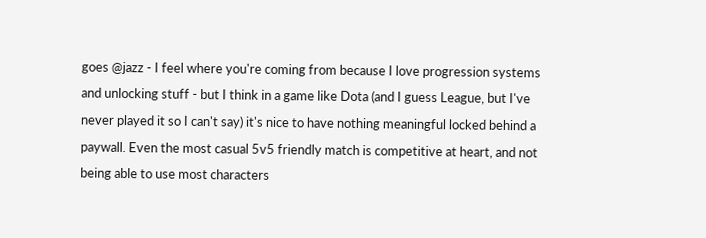goes @jazz - I feel where you're coming from because I love progression systems and unlocking stuff - but I think in a game like Dota (and I guess League, but I've never played it so I can't say) it's nice to have nothing meaningful locked behind a paywall. Even the most casual 5v5 friendly match is competitive at heart, and not being able to use most characters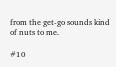from the get-go sounds kind of nuts to me.

#10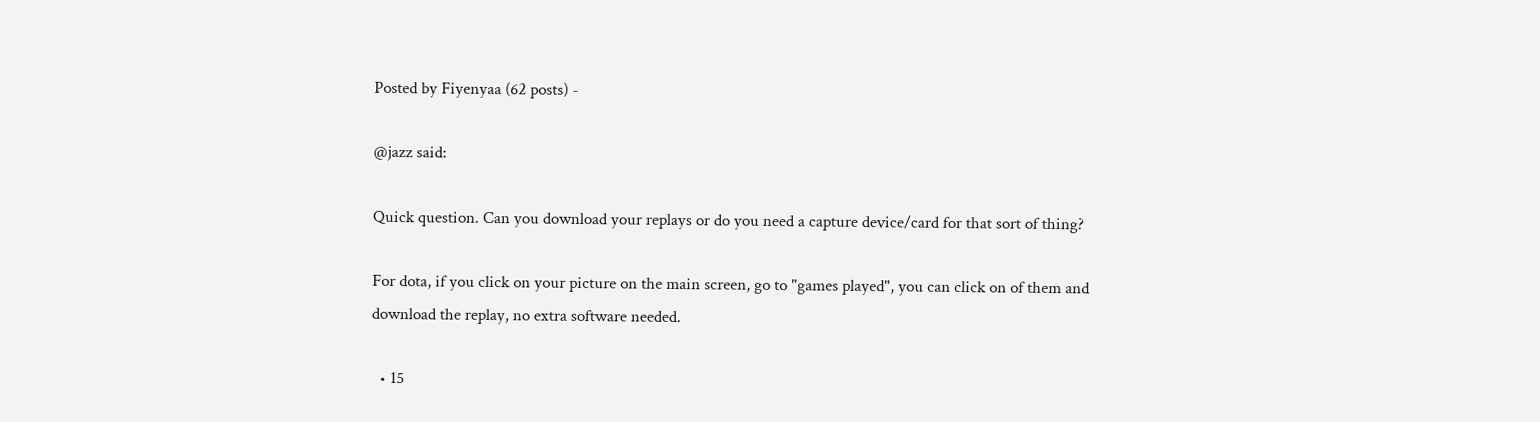Posted by Fiyenyaa (62 posts) -

@jazz said:

Quick question. Can you download your replays or do you need a capture device/card for that sort of thing?

For dota, if you click on your picture on the main screen, go to "games played", you can click on of them and download the replay, no extra software needed.

  • 15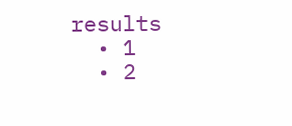results
  • 1
  • 2